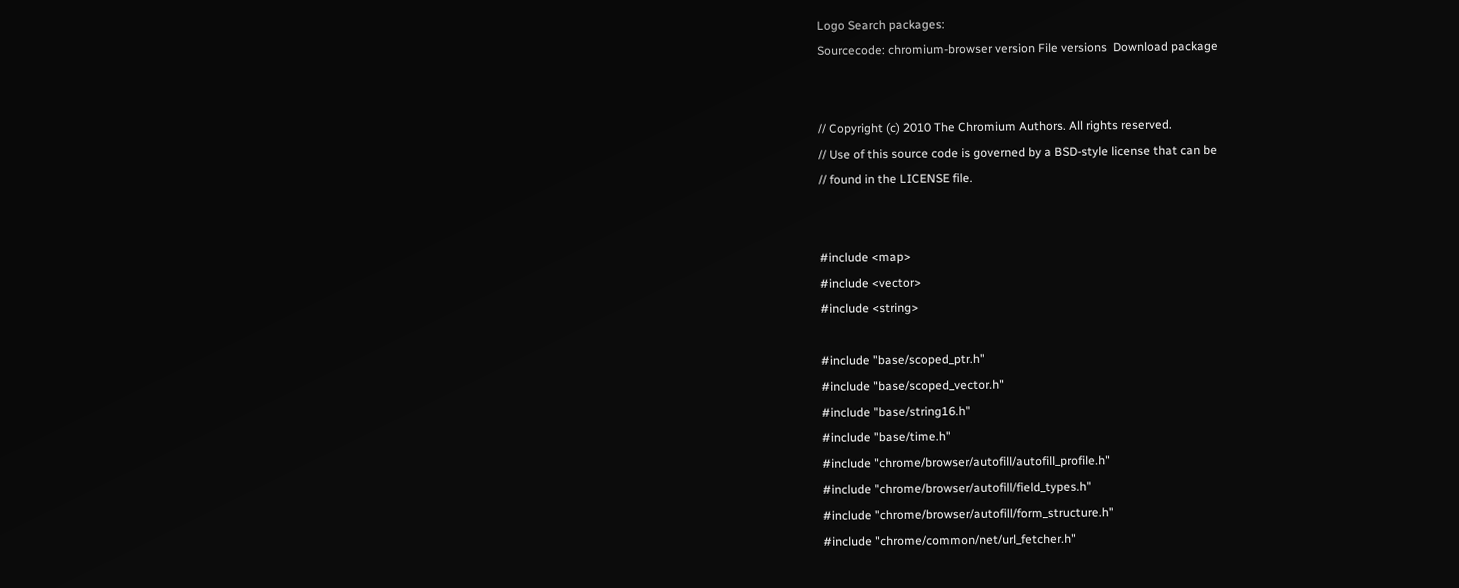Logo Search packages:
Sourcecode: chromium-browser version File versions  Download package


// Copyright (c) 2010 The Chromium Authors. All rights reserved.
// Use of this source code is governed by a BSD-style license that can be
// found in the LICENSE file.


#include <map>
#include <vector>
#include <string>

#include "base/scoped_ptr.h"
#include "base/scoped_vector.h"
#include "base/string16.h"
#include "base/time.h"
#include "chrome/browser/autofill/autofill_profile.h"
#include "chrome/browser/autofill/field_types.h"
#include "chrome/browser/autofill/form_structure.h"
#include "chrome/common/net/url_fetcher.h"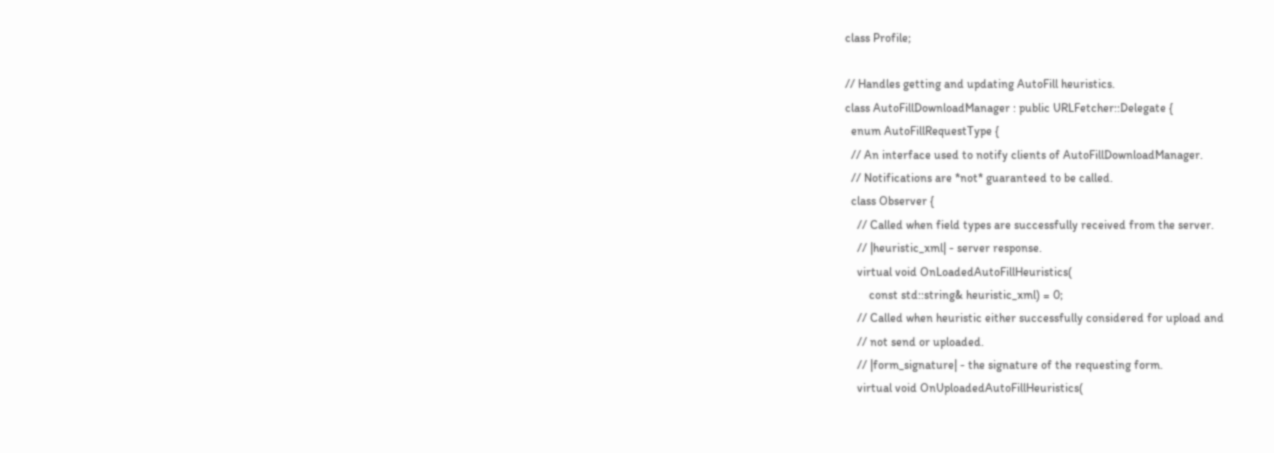class Profile;

// Handles getting and updating AutoFill heuristics.
class AutoFillDownloadManager : public URLFetcher::Delegate {
  enum AutoFillRequestType {
  // An interface used to notify clients of AutoFillDownloadManager.
  // Notifications are *not* guaranteed to be called.
  class Observer {
    // Called when field types are successfully received from the server.
    // |heuristic_xml| - server response.
    virtual void OnLoadedAutoFillHeuristics(
        const std::string& heuristic_xml) = 0;
    // Called when heuristic either successfully considered for upload and
    // not send or uploaded.
    // |form_signature| - the signature of the requesting form.
    virtual void OnUploadedAutoFillHeuristics(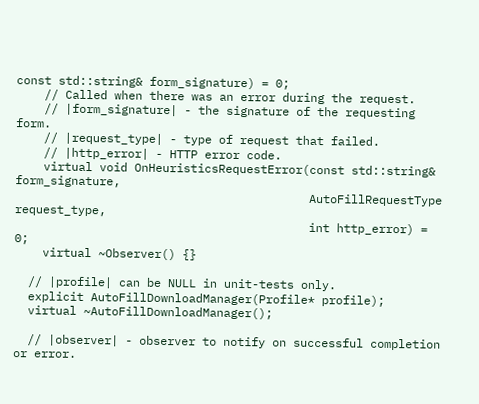const std::string& form_signature) = 0;
    // Called when there was an error during the request.
    // |form_signature| - the signature of the requesting form.
    // |request_type| - type of request that failed.
    // |http_error| - HTTP error code.
    virtual void OnHeuristicsRequestError(const std::string& form_signature,
                                          AutoFillRequestType request_type,
                                          int http_error) = 0;
    virtual ~Observer() {}

  // |profile| can be NULL in unit-tests only.
  explicit AutoFillDownloadManager(Profile* profile);
  virtual ~AutoFillDownloadManager();

  // |observer| - observer to notify on successful completion or error.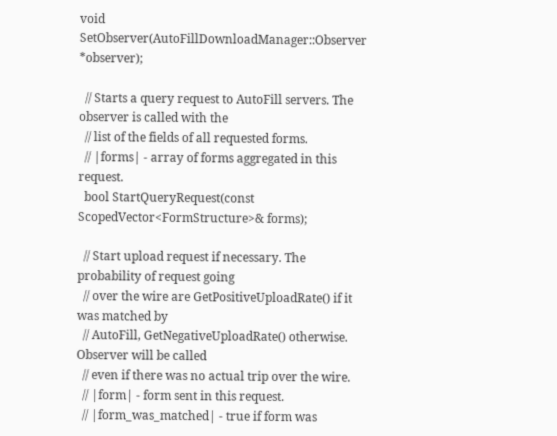void SetObserver(AutoFillDownloadManager::Observer *observer);

  // Starts a query request to AutoFill servers. The observer is called with the
  // list of the fields of all requested forms.
  // |forms| - array of forms aggregated in this request.
  bool StartQueryRequest(const ScopedVector<FormStructure>& forms);

  // Start upload request if necessary. The probability of request going
  // over the wire are GetPositiveUploadRate() if it was matched by
  // AutoFill, GetNegativeUploadRate() otherwise. Observer will be called
  // even if there was no actual trip over the wire.
  // |form| - form sent in this request.
  // |form_was_matched| - true if form was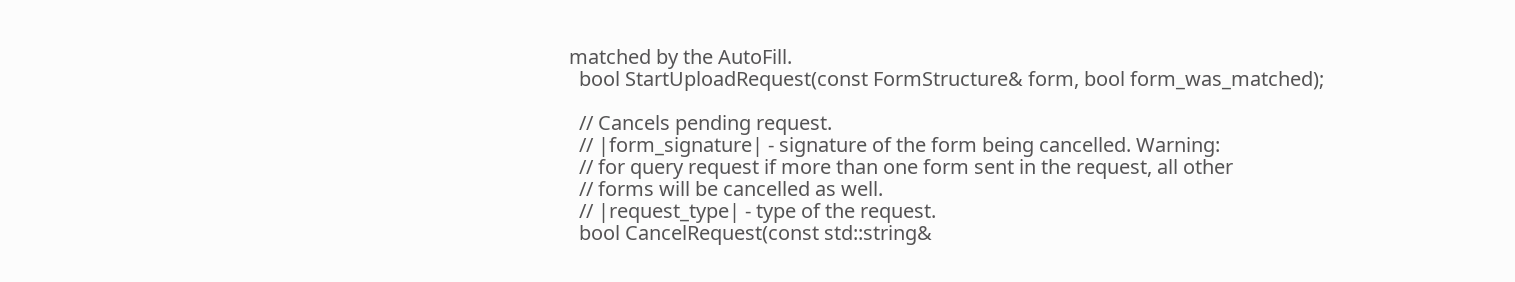matched by the AutoFill.
  bool StartUploadRequest(const FormStructure& form, bool form_was_matched);

  // Cancels pending request.
  // |form_signature| - signature of the form being cancelled. Warning:
  // for query request if more than one form sent in the request, all other
  // forms will be cancelled as well.
  // |request_type| - type of the request.
  bool CancelRequest(const std::string&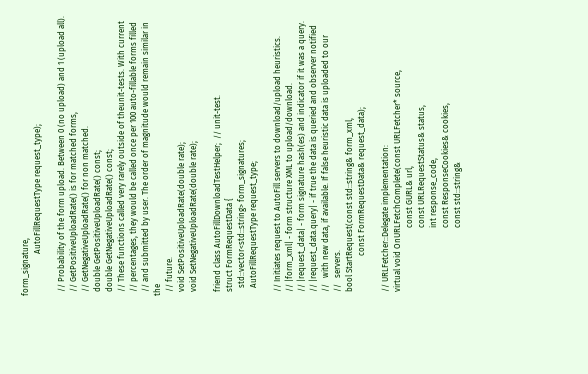form_signature,
                     AutoFillRequestType request_type);

  // Probability of the form upload. Between 0 (no upload) and 1 (upload all).
  // GetPositiveUploadRate() is for matched forms,
  // GetNegativeUploadRate() for non matched.
  double GetPositiveUploadRate() const;
  double GetNegativeUploadRate() const;
  // These functions called very rarely outside of theunit-tests. With current
  // percentages, they would be called once per 100 auto-fillable forms filled
  // and submitted by user. The order of magnitude would remain similar in the
  // future.
  void SetPositiveUploadRate(double rate);
  void SetNegativeUploadRate(double rate);

  friend class AutoFillDownloadTestHelper;  // unit-test.
  struct FormRequestData {
    std::vector<std::string> form_signatures;
    AutoFillRequestType request_type;

  // Initiates request to AutoFill servers to download/upload heuristics.
  // |form_xml| - form structure XML to upload/download.
  // |request_data| - form signature hash(es) and indicator if it was a query.
  // |request_data.query| - if true the data is queried and observer notified
  //   with new data, if available. If false heuristic data is uploaded to our
  //   servers.
  bool StartRequest(const std::string& form_xml,
                    const FormRequestData& request_data);

  // URLFetcher::Delegate implementation:
  virtual void OnURLFetchComplete(const URLFetcher* source,
                                  const GURL& url,
                                  const URLRequestStatus& status,
                                  int response_code,
                                  const ResponseCookies& cookies,
                                  const std::string&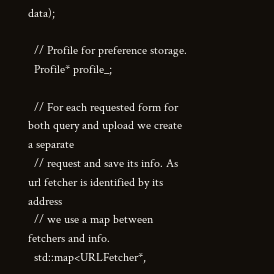data);

  // Profile for preference storage.
  Profile* profile_;

  // For each requested form for both query and upload we create a separate
  // request and save its info. As url fetcher is identified by its address
  // we use a map between fetchers and info.
  std::map<URLFetcher*,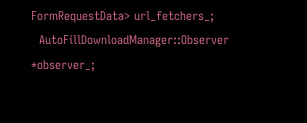FormRequestData> url_fetchers_;
  AutoFillDownloadManager::Observer *observer_;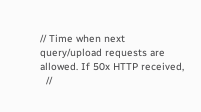// Time when next query/upload requests are allowed. If 50x HTTP received,
  //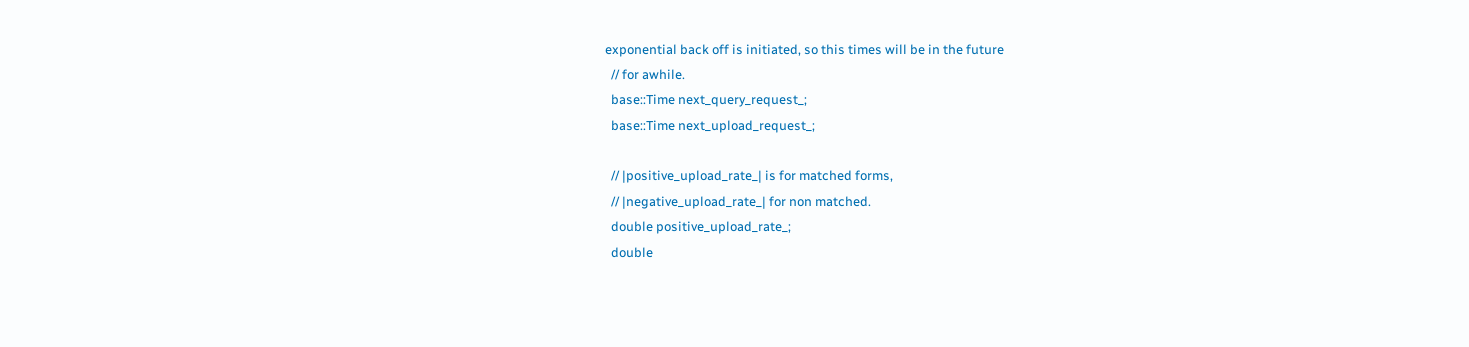exponential back off is initiated, so this times will be in the future
  // for awhile.
  base::Time next_query_request_;
  base::Time next_upload_request_;

  // |positive_upload_rate_| is for matched forms,
  // |negative_upload_rate_| for non matched.
  double positive_upload_rate_;
  double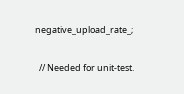negative_upload_rate_;

  // Needed for unit-test.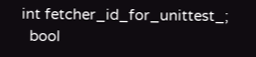int fetcher_id_for_unittest_;
  bool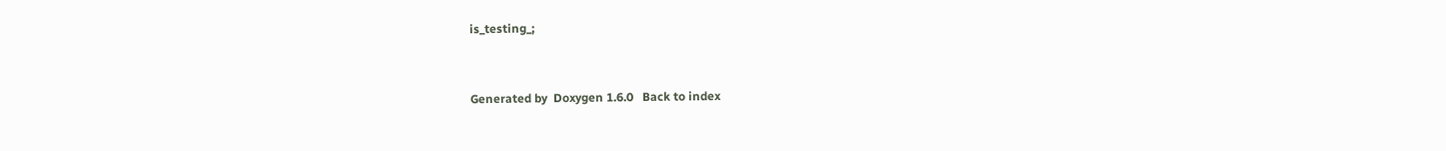is_testing_;


Generated by  Doxygen 1.6.0   Back to index